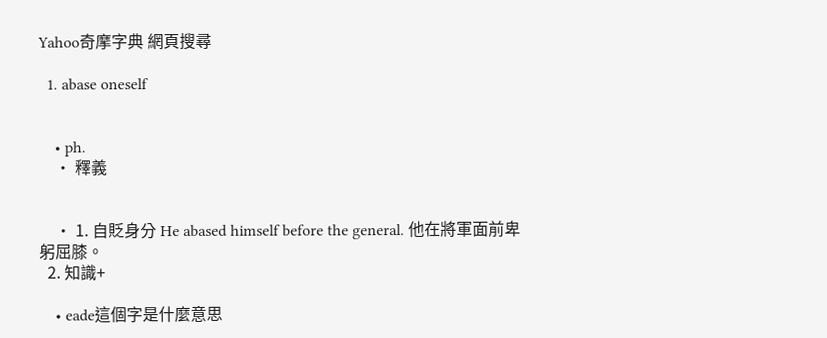Yahoo奇摩字典 網頁搜尋

  1. abase oneself


    • ph.
    • 釋義


    • 1. 自貶身分 He abased himself before the general. 他在將軍面前卑躬屈膝。
  2. 知識+

    • eade這個字是什麼意思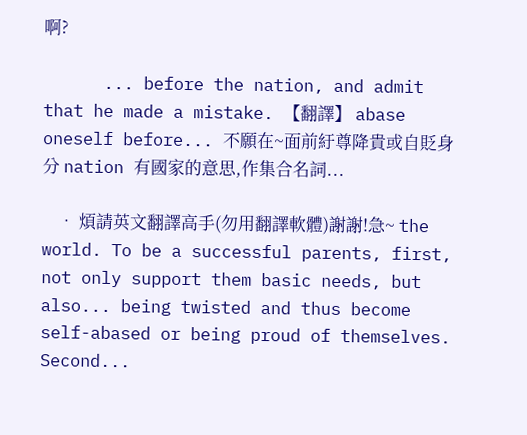啊?

      ... before the nation, and admit that he made a mistake. 【翻譯】 abase oneself before... 不願在~面前紆尊降貴或自貶身分 nation 有國家的意思,作集合名詞...

    • 煩請英文翻譯高手(勿用翻譯軟體)謝謝!急~ the world. To be a successful parents, first, not only support them basic needs, but also... being twisted and thus become self-abased or being proud of themselves. Second...